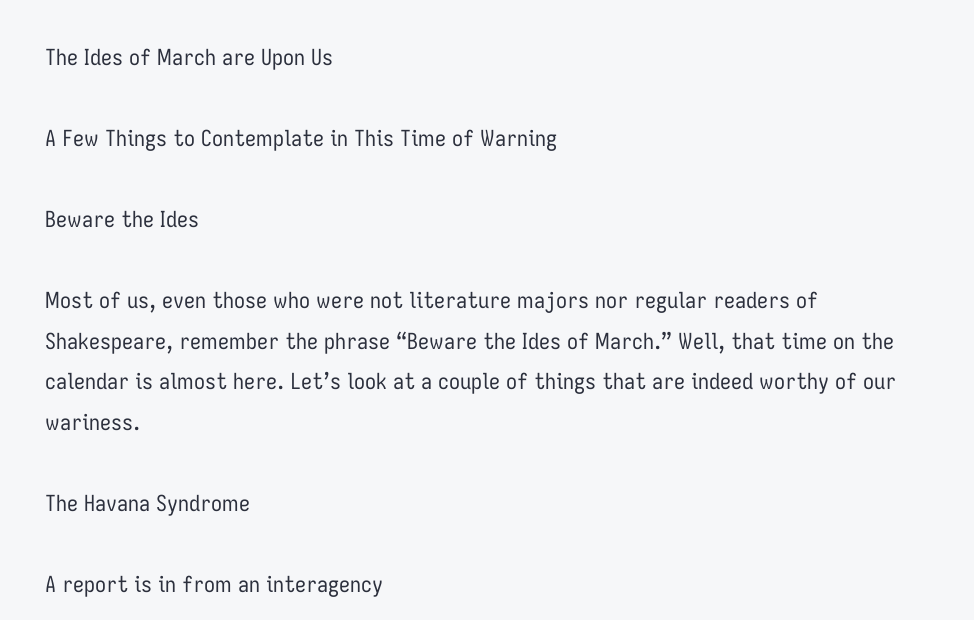The Ides of March are Upon Us

A Few Things to Contemplate in This Time of Warning

Beware the Ides

Most of us, even those who were not literature majors nor regular readers of Shakespeare, remember the phrase “Beware the Ides of March.” Well, that time on the calendar is almost here. Let’s look at a couple of things that are indeed worthy of our wariness.

The Havana Syndrome

A report is in from an interagency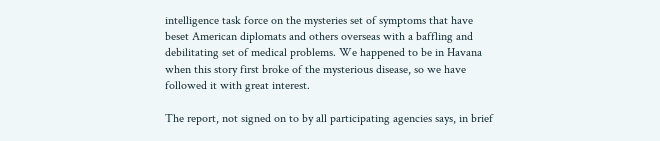intelligence task force on the mysteries set of symptoms that have beset American diplomats and others overseas with a baffling and debilitating set of medical problems. We happened to be in Havana when this story first broke of the mysterious disease, so we have followed it with great interest.

The report, not signed on to by all participating agencies says, in brief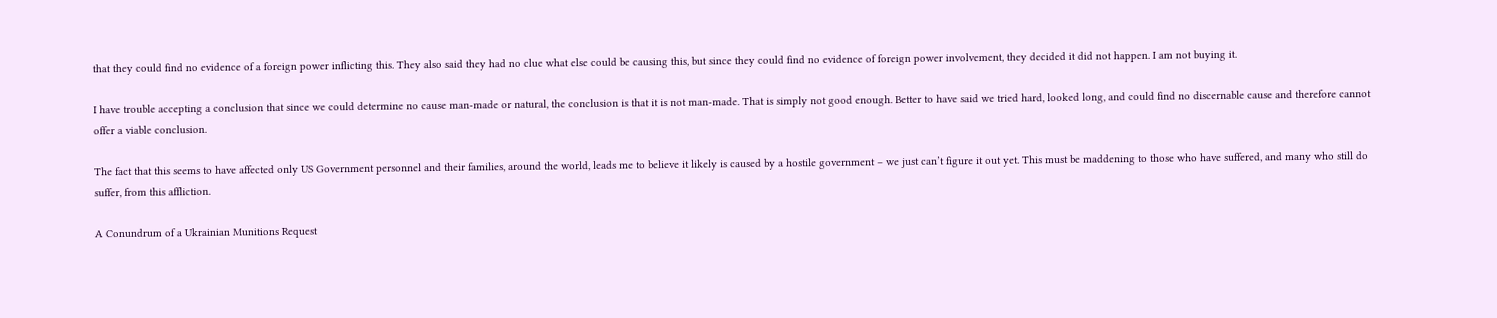that they could find no evidence of a foreign power inflicting this. They also said they had no clue what else could be causing this, but since they could find no evidence of foreign power involvement, they decided it did not happen. I am not buying it.

I have trouble accepting a conclusion that since we could determine no cause man-made or natural, the conclusion is that it is not man-made. That is simply not good enough. Better to have said we tried hard, looked long, and could find no discernable cause and therefore cannot offer a viable conclusion.

The fact that this seems to have affected only US Government personnel and their families, around the world, leads me to believe it likely is caused by a hostile government – we just can’t figure it out yet. This must be maddening to those who have suffered, and many who still do suffer, from this affliction.

A Conundrum of a Ukrainian Munitions Request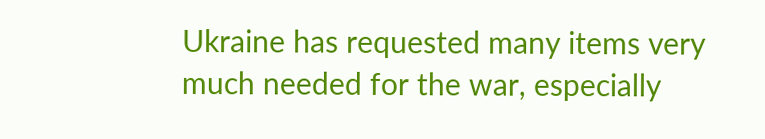Ukraine has requested many items very much needed for the war, especially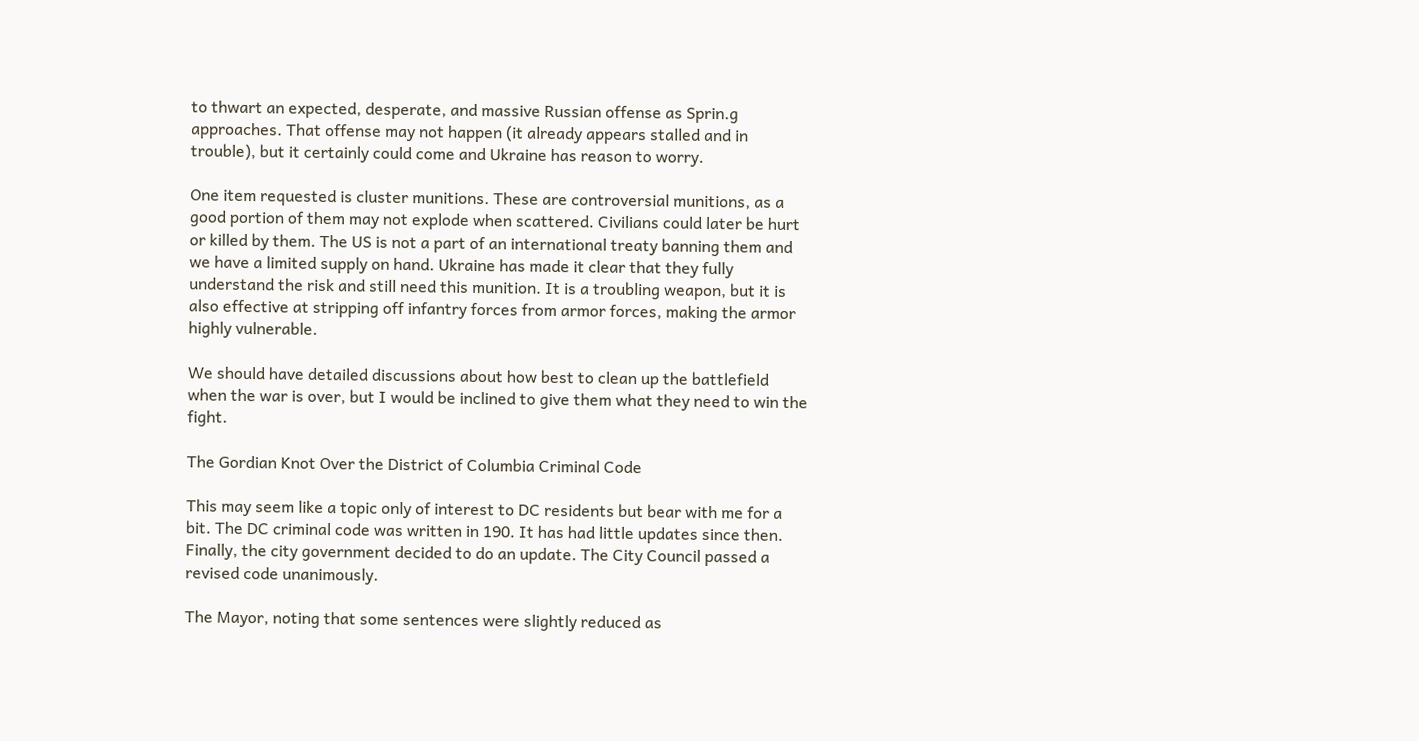to thwart an expected, desperate, and massive Russian offense as Sprin.g approaches. That offense may not happen (it already appears stalled and in trouble), but it certainly could come and Ukraine has reason to worry.

One item requested is cluster munitions. These are controversial munitions, as a good portion of them may not explode when scattered. Civilians could later be hurt or killed by them. The US is not a part of an international treaty banning them and we have a limited supply on hand. Ukraine has made it clear that they fully understand the risk and still need this munition. It is a troubling weapon, but it is also effective at stripping off infantry forces from armor forces, making the armor highly vulnerable.

We should have detailed discussions about how best to clean up the battlefield when the war is over, but I would be inclined to give them what they need to win the fight.

The Gordian Knot Over the District of Columbia Criminal Code

This may seem like a topic only of interest to DC residents but bear with me for a bit. The DC criminal code was written in 190. It has had little updates since then. Finally, the city government decided to do an update. The City Council passed a revised code unanimously.

The Mayor, noting that some sentences were slightly reduced as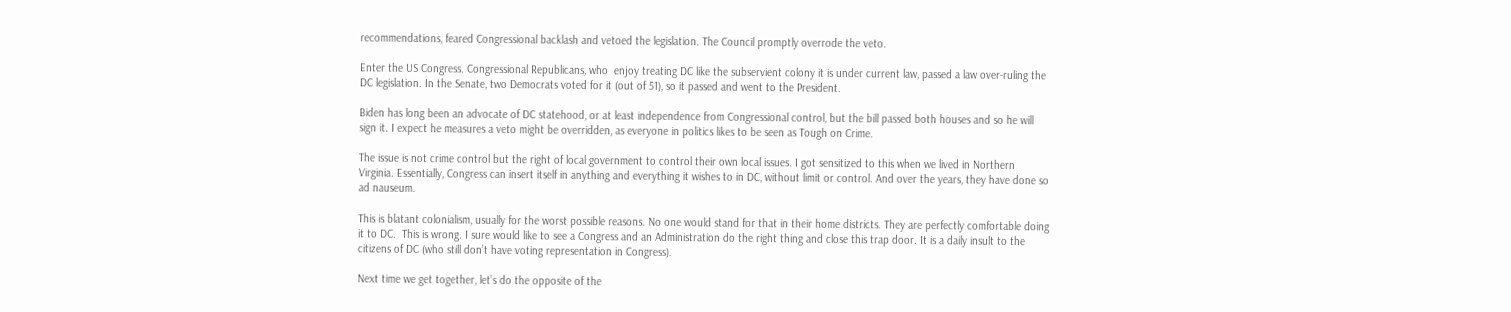recommendations, feared Congressional backlash and vetoed the legislation. The Council promptly overrode the veto.

Enter the US Congress. Congressional Republicans, who  enjoy treating DC like the subservient colony it is under current law, passed a law over-ruling the DC legislation. In the Senate, two Democrats voted for it (out of 51), so it passed and went to the President.

Biden has long been an advocate of DC statehood, or at least independence from Congressional control, but the bill passed both houses and so he will sign it. I expect he measures a veto might be overridden, as everyone in politics likes to be seen as Tough on Crime.

The issue is not crime control but the right of local government to control their own local issues. I got sensitized to this when we lived in Northern Virginia. Essentially, Congress can insert itself in anything and everything it wishes to in DC, without limit or control. And over the years, they have done so ad nauseum.

This is blatant colonialism, usually for the worst possible reasons. No one would stand for that in their home districts. They are perfectly comfortable doing it to DC.  This is wrong. I sure would like to see a Congress and an Administration do the right thing and close this trap door. It is a daily insult to the citizens of DC (who still don’t have voting representation in Congress).

Next time we get together, let’s do the opposite of the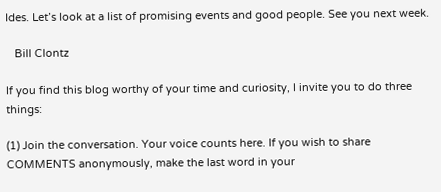Ides. Let’s look at a list of promising events and good people. See you next week.

   Bill Clontz

If you find this blog worthy of your time and curiosity, I invite you to do three things:

(1) Join the conversation. Your voice counts here. If you wish to share COMMENTS anonymously, make the last word in your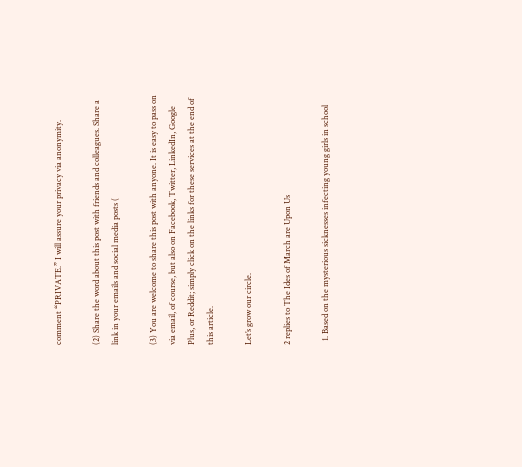comment “PRIVATE.” I will assure your privacy via anonymity.

(2) Share the word about this post with friends and colleagues. Share a link in your emails and social media posts (

(3) You are welcome to share this post with anyone. It is easy to pass on via email, of course, but also on Facebook, Twitter, LinkedIn, Google Plus, or Reddit; simply click on the links for these services at the end of this article.

Let’s grow our circle.

2 replies to The Ides of March are Upon Us

  1. Based on the mysterious sicknesses infecting young girls in school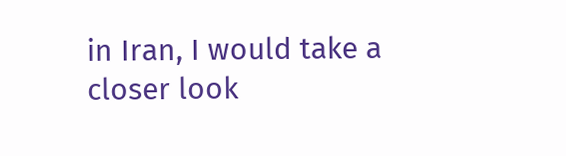in Iran, I would take a closer look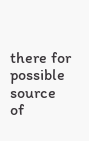there for possible source of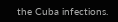the Cuba infections.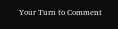Your Turn to Comment